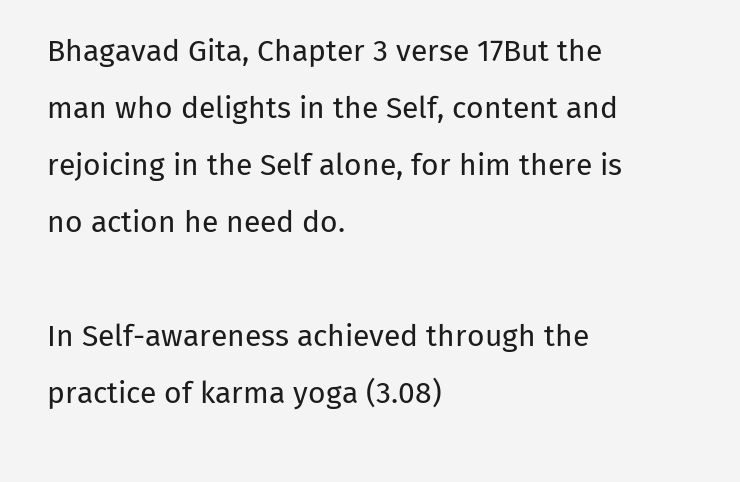Bhagavad Gita, Chapter 3 verse 17But the man who delights in the Self, content and rejoicing in the Self alone, for him there is no action he need do.

In Self-awareness achieved through the practice of karma yoga (3.08)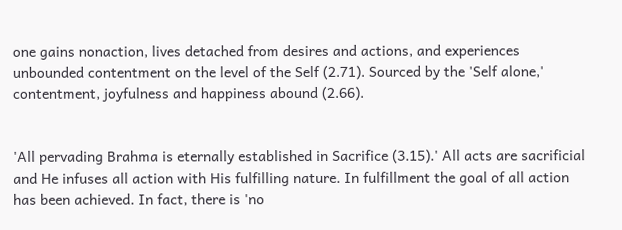one gains nonaction, lives detached from desires and actions, and experiences unbounded contentment on the level of the Self (2.71). Sourced by the 'Self alone,' contentment, joyfulness and happiness abound (2.66).


'All pervading Brahma is eternally established in Sacrifice (3.15).' All acts are sacrificial and He infuses all action with His fulfilling nature. In fulfillment the goal of all action has been achieved. In fact, there is 'no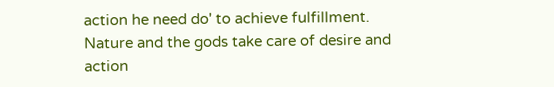action he need do' to achieve fulfillment. Nature and the gods take care of desire and action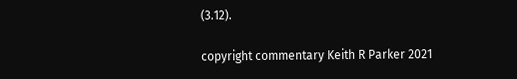(3.12).

copyright commentary Keith R Parker 2021